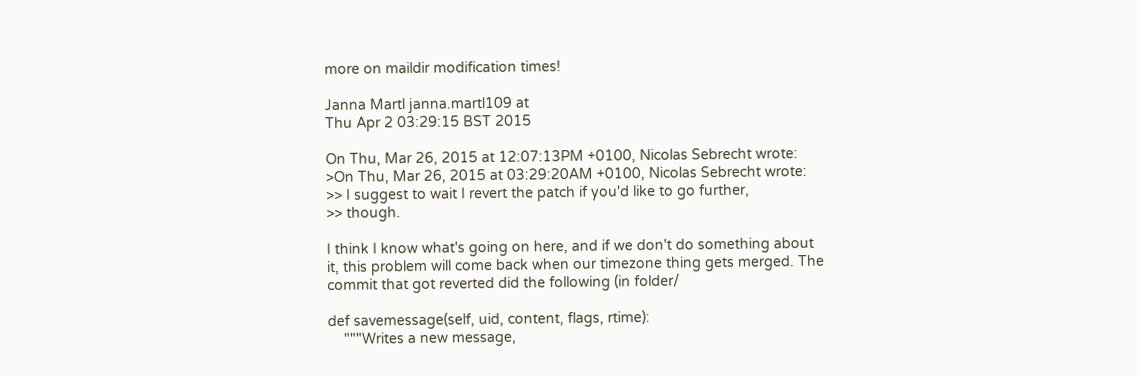more on maildir modification times!

Janna Martl janna.martl109 at
Thu Apr 2 03:29:15 BST 2015

On Thu, Mar 26, 2015 at 12:07:13PM +0100, Nicolas Sebrecht wrote:
>On Thu, Mar 26, 2015 at 03:29:20AM +0100, Nicolas Sebrecht wrote:
>> I suggest to wait I revert the patch if you'd like to go further,
>> though.

I think I know what's going on here, and if we don't do something about
it, this problem will come back when our timezone thing gets merged. The
commit that got reverted did the following (in folder/

def savemessage(self, uid, content, flags, rtime):
    """Writes a new message,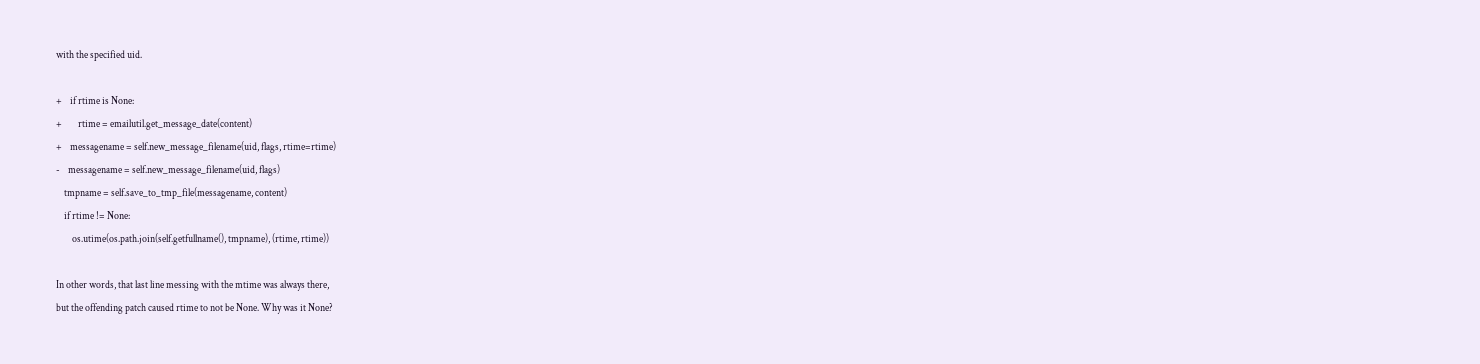with the specified uid.

+    if rtime is None:
+        rtime = emailutil.get_message_date(content)
+    messagename = self.new_message_filename(uid, flags, rtime=rtime)
-    messagename = self.new_message_filename(uid, flags)
    tmpname = self.save_to_tmp_file(messagename, content)
    if rtime != None:
        os.utime(os.path.join(self.getfullname(), tmpname), (rtime, rtime))

In other words, that last line messing with the mtime was always there,
but the offending patch caused rtime to not be None. Why was it None?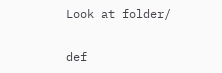Look at folder/

def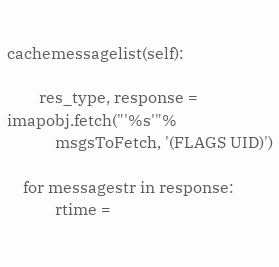cachemessagelist(self):

        res_type, response = imapobj.fetch("'%s'"%
            msgsToFetch, '(FLAGS UID)')

    for messagestr in response:
            rtime =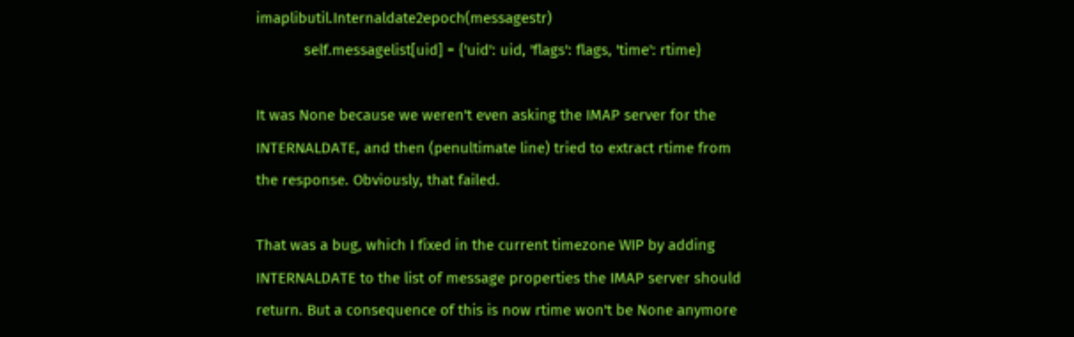imaplibutil.Internaldate2epoch(messagestr)
            self.messagelist[uid] = {'uid': uid, 'flags': flags, 'time': rtime}

It was None because we weren't even asking the IMAP server for the
INTERNALDATE, and then (penultimate line) tried to extract rtime from
the response. Obviously, that failed.

That was a bug, which I fixed in the current timezone WIP by adding
INTERNALDATE to the list of message properties the IMAP server should
return. But a consequence of this is now rtime won't be None anymore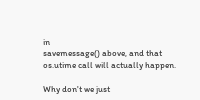in
savemessage() above, and that os.utime call will actually happen.

Why don't we just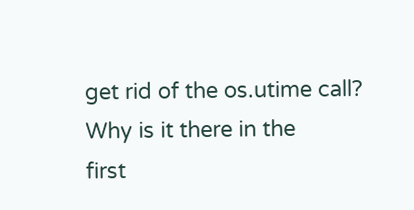get rid of the os.utime call? Why is it there in the
first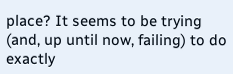place? It seems to be trying (and, up until now, failing) to do
exactly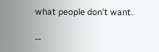what people don't want.

--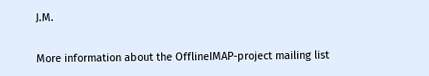J.M.

More information about the OfflineIMAP-project mailing list